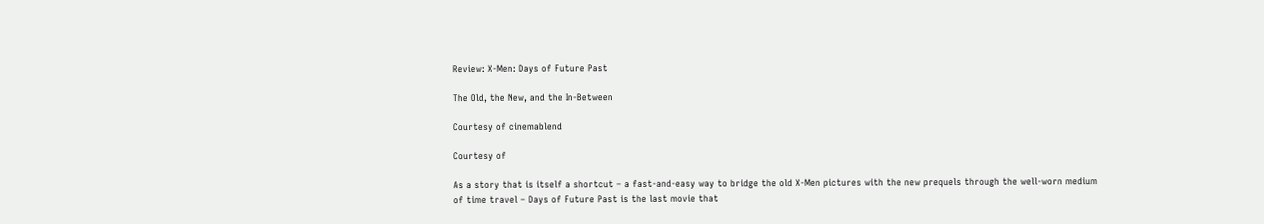Review: X-Men: Days of Future Past

The Old, the New, and the In-Between

Courtesy of cinemablend

Courtesy of

As a story that is itself a shortcut – a fast-and-easy way to bridge the old X-Men pictures with the new prequels through the well-worn medium of time travel – Days of Future Past is the last movie that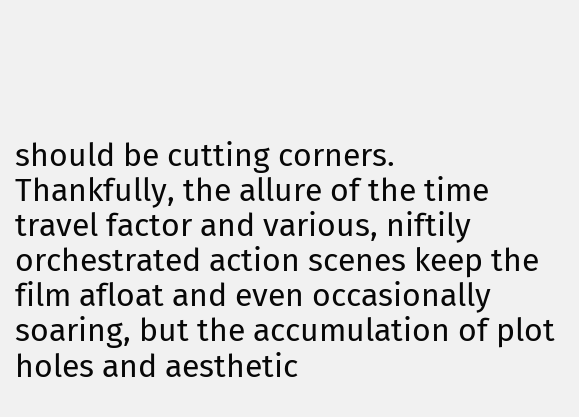should be cutting corners. Thankfully, the allure of the time travel factor and various, niftily orchestrated action scenes keep the film afloat and even occasionally soaring, but the accumulation of plot holes and aesthetic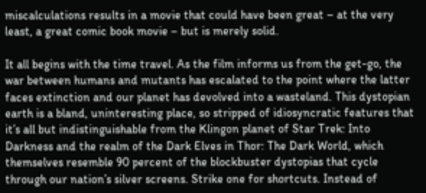miscalculations results in a movie that could have been great – at the very least, a great comic book movie – but is merely solid.

It all begins with the time travel. As the film informs us from the get-go, the war between humans and mutants has escalated to the point where the latter faces extinction and our planet has devolved into a wasteland. This dystopian earth is a bland, uninteresting place, so stripped of idiosyncratic features that it’s all but indistinguishable from the Klingon planet of Star Trek: Into Darkness and the realm of the Dark Elves in Thor: The Dark World, which themselves resemble 90 percent of the blockbuster dystopias that cycle through our nation’s silver screens. Strike one for shortcuts. Instead of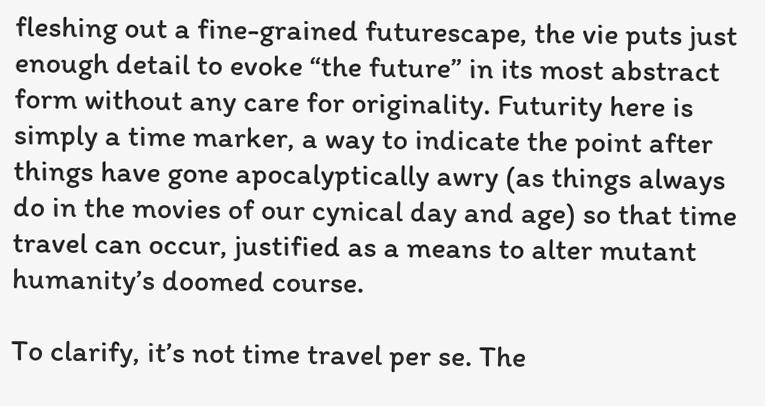fleshing out a fine-grained futurescape, the vie puts just enough detail to evoke “the future” in its most abstract form without any care for originality. Futurity here is simply a time marker, a way to indicate the point after things have gone apocalyptically awry (as things always do in the movies of our cynical day and age) so that time travel can occur, justified as a means to alter mutant humanity’s doomed course.

To clarify, it’s not time travel per se. The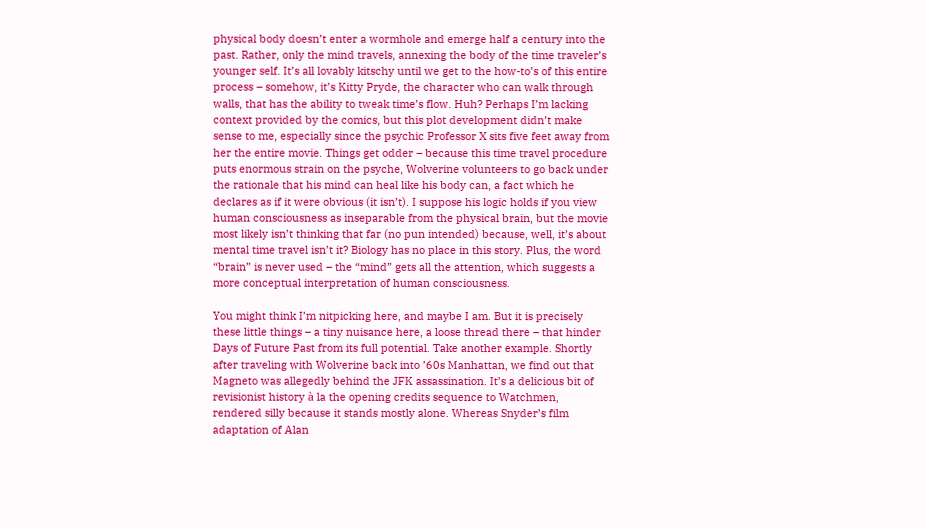physical body doesn’t enter a wormhole and emerge half a century into the past. Rather, only the mind travels, annexing the body of the time traveler’s younger self. It’s all lovably kitschy until we get to the how-to’s of this entire process – somehow, it’s Kitty Pryde, the character who can walk through walls, that has the ability to tweak time’s flow. Huh? Perhaps I’m lacking context provided by the comics, but this plot development didn’t make sense to me, especially since the psychic Professor X sits five feet away from her the entire movie. Things get odder – because this time travel procedure puts enormous strain on the psyche, Wolverine volunteers to go back under the rationale that his mind can heal like his body can, a fact which he declares as if it were obvious (it isn’t). I suppose his logic holds if you view human consciousness as inseparable from the physical brain, but the movie most likely isn’t thinking that far (no pun intended) because, well, it’s about mental time travel isn’t it? Biology has no place in this story. Plus, the word “brain” is never used – the “mind” gets all the attention, which suggests a more conceptual interpretation of human consciousness.

You might think I’m nitpicking here, and maybe I am. But it is precisely these little things – a tiny nuisance here, a loose thread there – that hinder Days of Future Past from its full potential. Take another example. Shortly after traveling with Wolverine back into ’60s Manhattan, we find out that Magneto was allegedly behind the JFK assassination. It’s a delicious bit of revisionist history à la the opening credits sequence to Watchmen, rendered silly because it stands mostly alone. Whereas Snyder’s film adaptation of Alan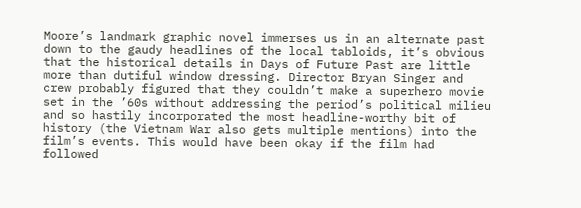Moore’s landmark graphic novel immerses us in an alternate past down to the gaudy headlines of the local tabloids, it’s obvious that the historical details in Days of Future Past are little more than dutiful window dressing. Director Bryan Singer and crew probably figured that they couldn’t make a superhero movie set in the ’60s without addressing the period’s political milieu and so hastily incorporated the most headline-worthy bit of history (the Vietnam War also gets multiple mentions) into the film’s events. This would have been okay if the film had followed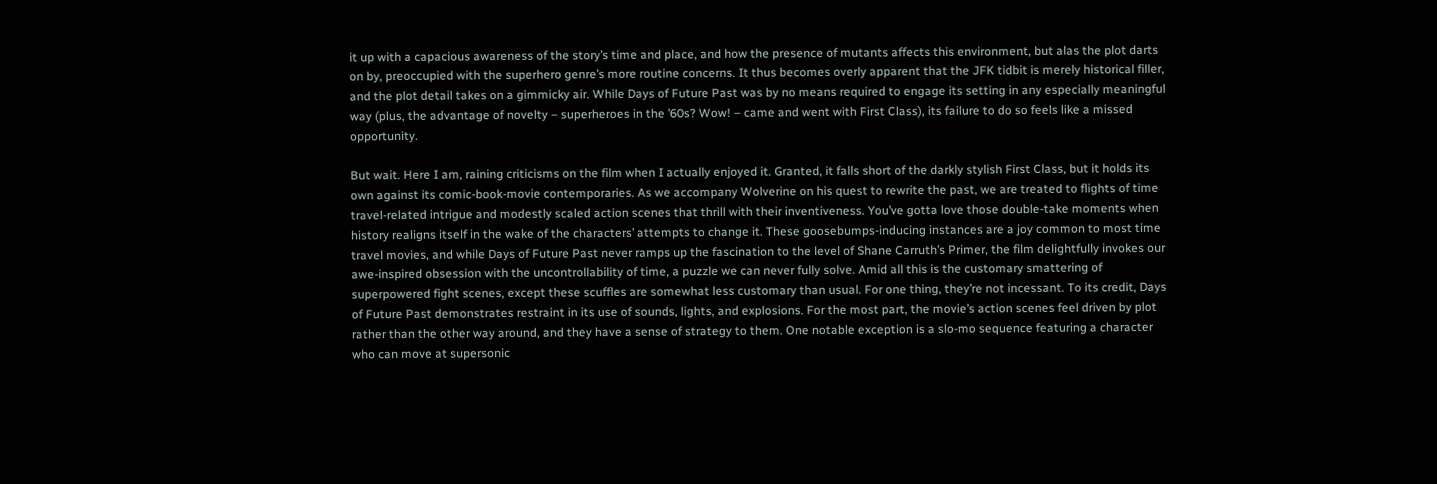it up with a capacious awareness of the story’s time and place, and how the presence of mutants affects this environment, but alas the plot darts on by, preoccupied with the superhero genre’s more routine concerns. It thus becomes overly apparent that the JFK tidbit is merely historical filler, and the plot detail takes on a gimmicky air. While Days of Future Past was by no means required to engage its setting in any especially meaningful way (plus, the advantage of novelty – superheroes in the ’60s? Wow! – came and went with First Class), its failure to do so feels like a missed opportunity.

But wait. Here I am, raining criticisms on the film when I actually enjoyed it. Granted, it falls short of the darkly stylish First Class, but it holds its own against its comic-book-movie contemporaries. As we accompany Wolverine on his quest to rewrite the past, we are treated to flights of time travel-related intrigue and modestly scaled action scenes that thrill with their inventiveness. You’ve gotta love those double-take moments when history realigns itself in the wake of the characters’ attempts to change it. These goosebumps-inducing instances are a joy common to most time travel movies, and while Days of Future Past never ramps up the fascination to the level of Shane Carruth’s Primer, the film delightfully invokes our awe-inspired obsession with the uncontrollability of time, a puzzle we can never fully solve. Amid all this is the customary smattering of superpowered fight scenes, except these scuffles are somewhat less customary than usual. For one thing, they’re not incessant. To its credit, Days of Future Past demonstrates restraint in its use of sounds, lights, and explosions. For the most part, the movie’s action scenes feel driven by plot rather than the other way around, and they have a sense of strategy to them. One notable exception is a slo-mo sequence featuring a character who can move at supersonic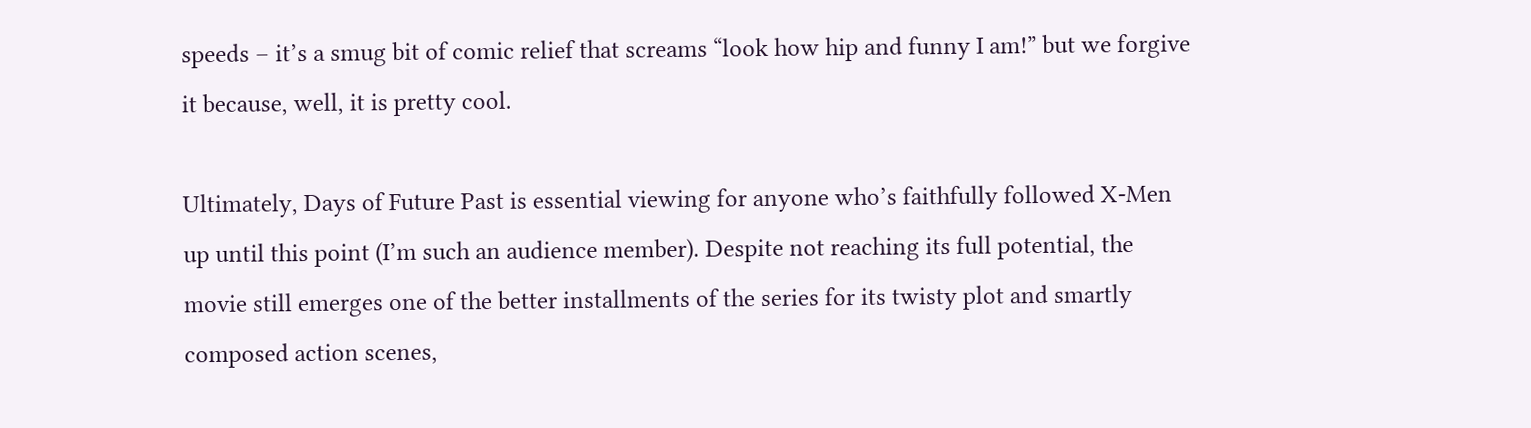speeds – it’s a smug bit of comic relief that screams “look how hip and funny I am!” but we forgive it because, well, it is pretty cool.

Ultimately, Days of Future Past is essential viewing for anyone who’s faithfully followed X-Men up until this point (I’m such an audience member). Despite not reaching its full potential, the movie still emerges one of the better installments of the series for its twisty plot and smartly composed action scenes,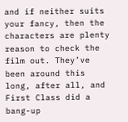and if neither suits your fancy, then the characters are plenty reason to check the film out. They’ve been around this long, after all, and First Class did a bang-up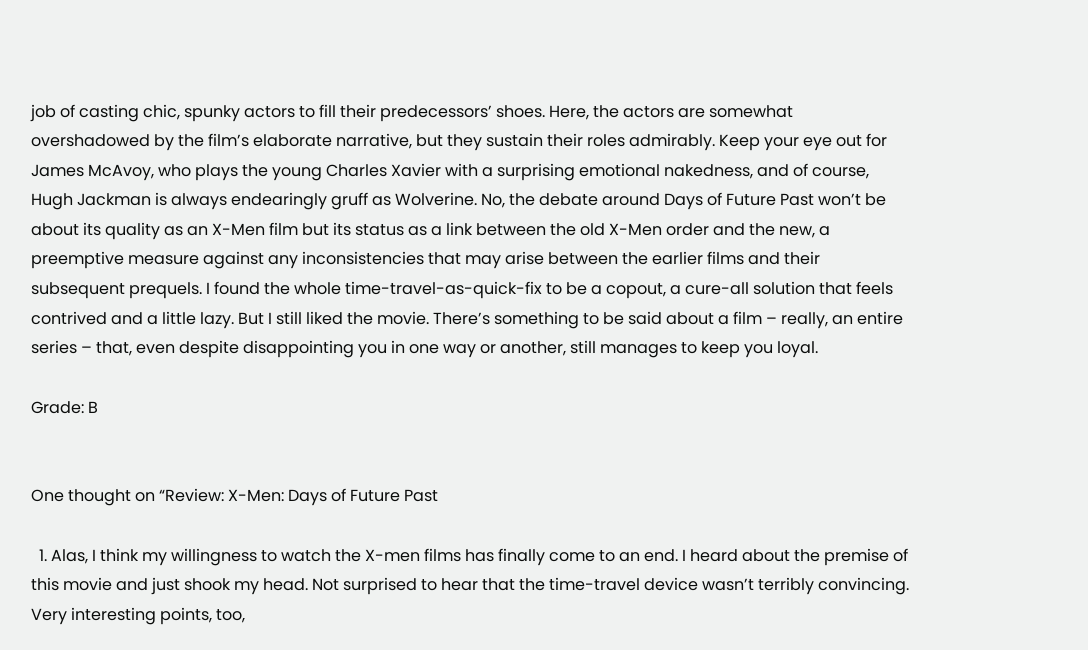job of casting chic, spunky actors to fill their predecessors’ shoes. Here, the actors are somewhat overshadowed by the film’s elaborate narrative, but they sustain their roles admirably. Keep your eye out for James McAvoy, who plays the young Charles Xavier with a surprising emotional nakedness, and of course, Hugh Jackman is always endearingly gruff as Wolverine. No, the debate around Days of Future Past won’t be about its quality as an X-Men film but its status as a link between the old X-Men order and the new, a preemptive measure against any inconsistencies that may arise between the earlier films and their subsequent prequels. I found the whole time-travel-as-quick-fix to be a copout, a cure-all solution that feels contrived and a little lazy. But I still liked the movie. There’s something to be said about a film – really, an entire series – that, even despite disappointing you in one way or another, still manages to keep you loyal.

Grade: B


One thought on “Review: X-Men: Days of Future Past

  1. Alas, I think my willingness to watch the X-men films has finally come to an end. I heard about the premise of this movie and just shook my head. Not surprised to hear that the time-travel device wasn’t terribly convincing. Very interesting points, too,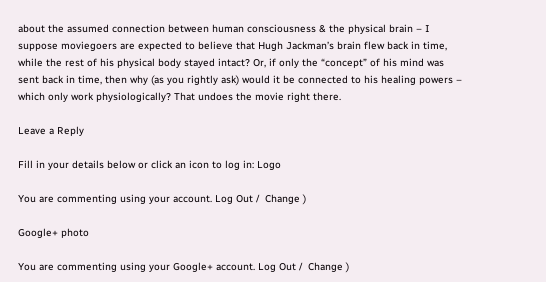about the assumed connection between human consciousness & the physical brain – I suppose moviegoers are expected to believe that Hugh Jackman’s brain flew back in time, while the rest of his physical body stayed intact? Or, if only the “concept” of his mind was sent back in time, then why (as you rightly ask) would it be connected to his healing powers – which only work physiologically? That undoes the movie right there.

Leave a Reply

Fill in your details below or click an icon to log in: Logo

You are commenting using your account. Log Out /  Change )

Google+ photo

You are commenting using your Google+ account. Log Out /  Change )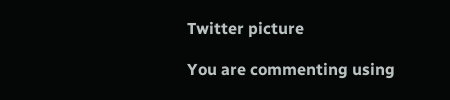Twitter picture

You are commenting using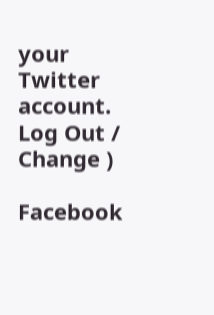your Twitter account. Log Out /  Change )

Facebook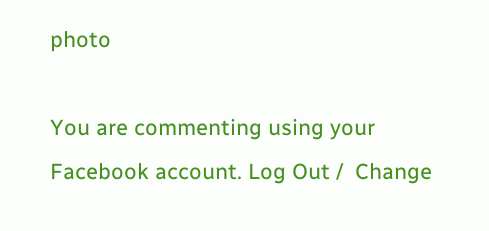photo

You are commenting using your Facebook account. Log Out /  Change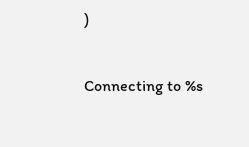)


Connecting to %s